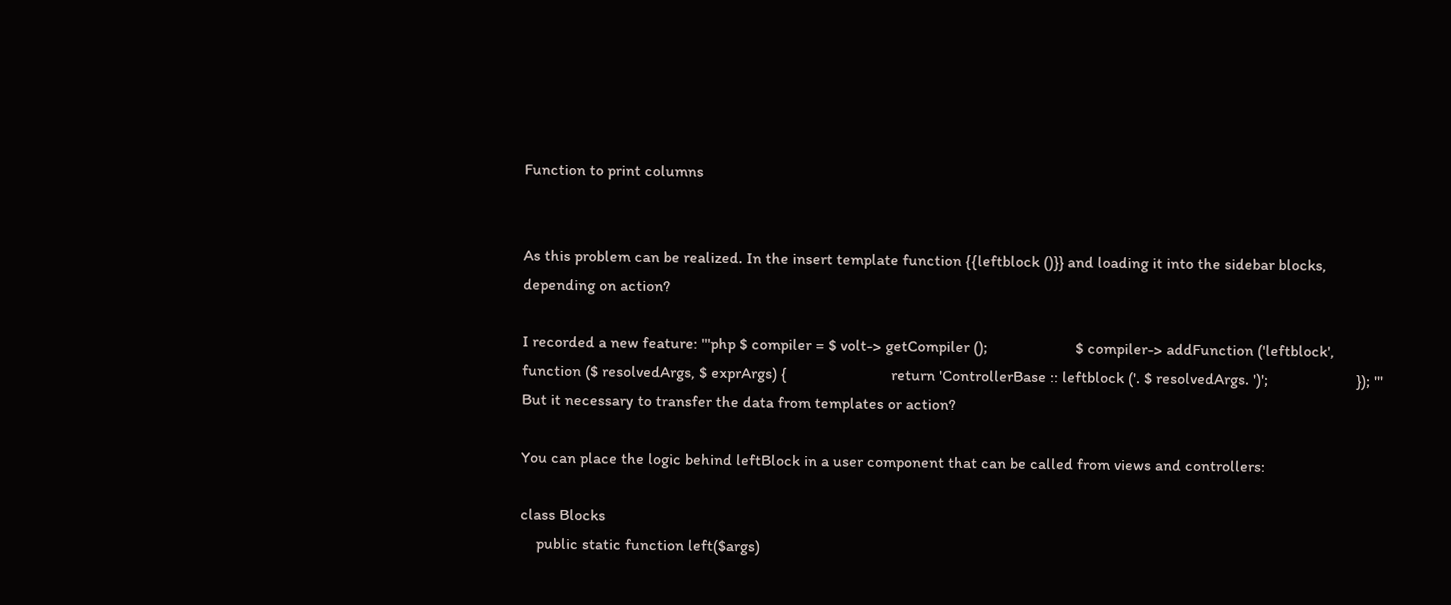Function to print columns


As this problem can be realized. In the insert template function {{leftblock ()}} and loading it into the sidebar blocks, depending on action?

I recorded a new feature: '''php $ compiler = $ volt-> getCompiler ();                      $ compiler-> addFunction ('leftblock', function ($ resolvedArgs, $ exprArgs) {                          return 'ControllerBase :: leftblock ('. $ resolvedArgs. ')';                      }); ''' But it necessary to transfer the data from templates or action?

You can place the logic behind leftBlock in a user component that can be called from views and controllers:

class Blocks
    public static function left($args)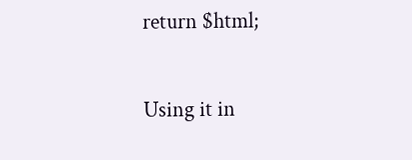return $html;

Using it in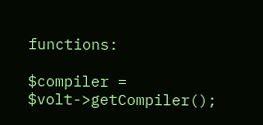functions:

$compiler = $volt->getCompiler();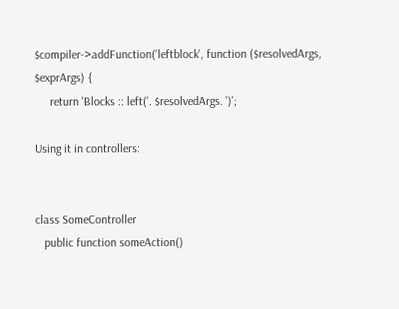$compiler->addFunction('leftblock', function ($resolvedArgs, $exprArgs) {
     return 'Blocks :: left('. $resolvedArgs. ')';

Using it in controllers:


class SomeController
   public function someAction()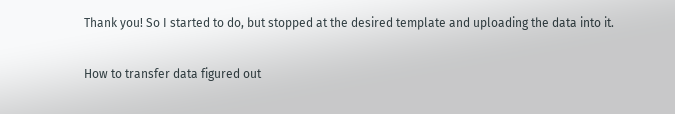Thank you! So I started to do, but stopped at the desired template and uploading the data into it.

How to transfer data figured out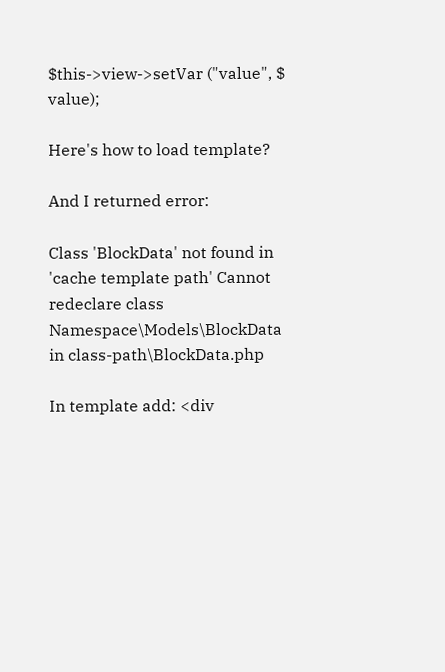$this->view->setVar ("value", $ value);

Here's how to load template?

And I returned error:

Class 'BlockData' not found in 'cache template path' Cannot redeclare class Namespace\Models\BlockData in class-path\BlockData.php

In template add: <div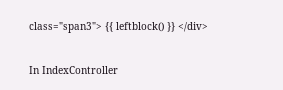class="span3"> {{ leftblock() }} </div>

In IndexController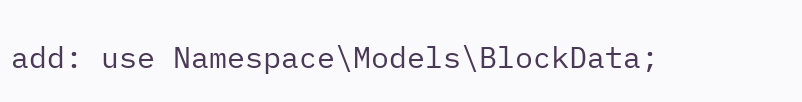add: use Namespace\Models\BlockData;